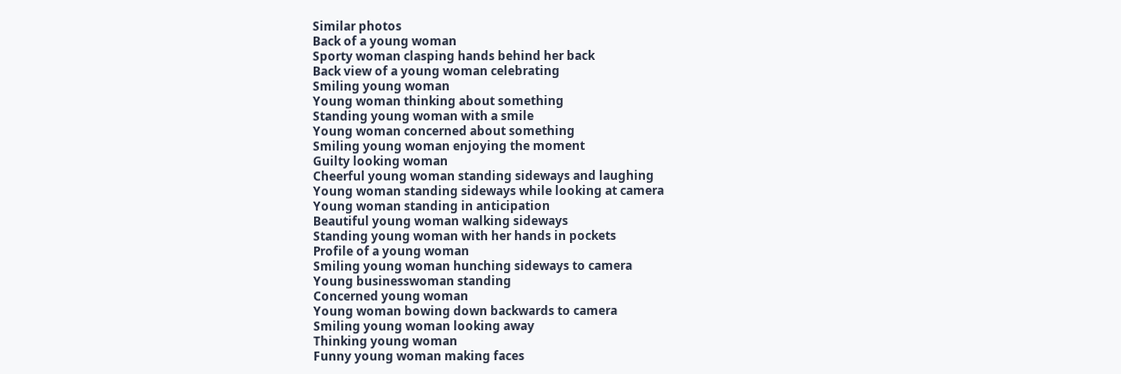Similar photos
Back of a young woman
Sporty woman clasping hands behind her back
Back view of a young woman celebrating
Smiling young woman
Young woman thinking about something
Standing young woman with a smile
Young woman concerned about something
Smiling young woman enjoying the moment
Guilty looking woman
Cheerful young woman standing sideways and laughing
Young woman standing sideways while looking at camera
Young woman standing in anticipation
Beautiful young woman walking sideways
Standing young woman with her hands in pockets
Profile of a young woman
Smiling young woman hunching sideways to camera
Young businesswoman standing
Concerned young woman
Young woman bowing down backwards to camera
Smiling young woman looking away
Thinking young woman
Funny young woman making faces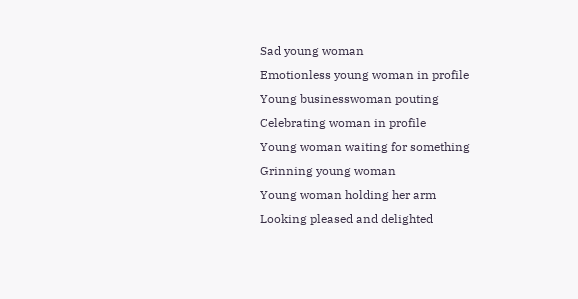Sad young woman
Emotionless young woman in profile
Young businesswoman pouting
Celebrating woman in profile
Young woman waiting for something
Grinning young woman
Young woman holding her arm
Looking pleased and delighted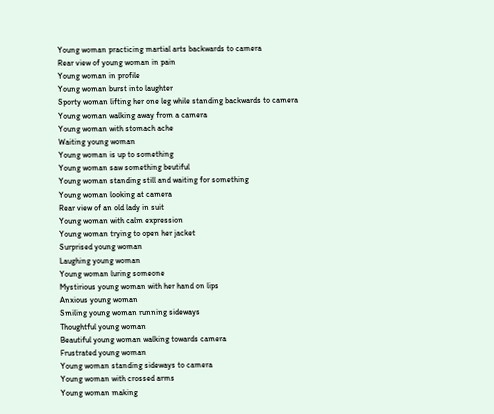Young woman practicing martial arts backwards to camera
Rear view of young woman in pain
Young woman in profile
Young woman burst into laughter
Sporty woman lifting her one leg while standing backwards to camera
Young woman walking away from a camera
Young woman with stomach ache
Waiting young woman
Young woman is up to something
Young woman saw something beutiful
Young woman standing still and waiting for something
Young woman looking at camera
Rear view of an old lady in suit
Young woman with calm expression
Young woman trying to open her jacket
Surprised young woman
Laughing young woman
Young woman luring someone
Mystirious young woman with her hand on lips
Anxious young woman
Smiling young woman running sideways
Thoughtful young woman
Beautiful young woman walking towards camera
Frustrated young woman
Young woman standing sideways to camera
Young woman with crossed arms
Young woman making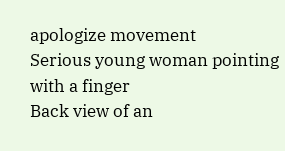apologize movement
Serious young woman pointing with a finger
Back view of an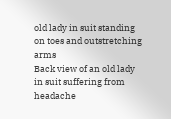old lady in suit standing on toes and outstretching arms
Back view of an old lady in suit suffering from headache